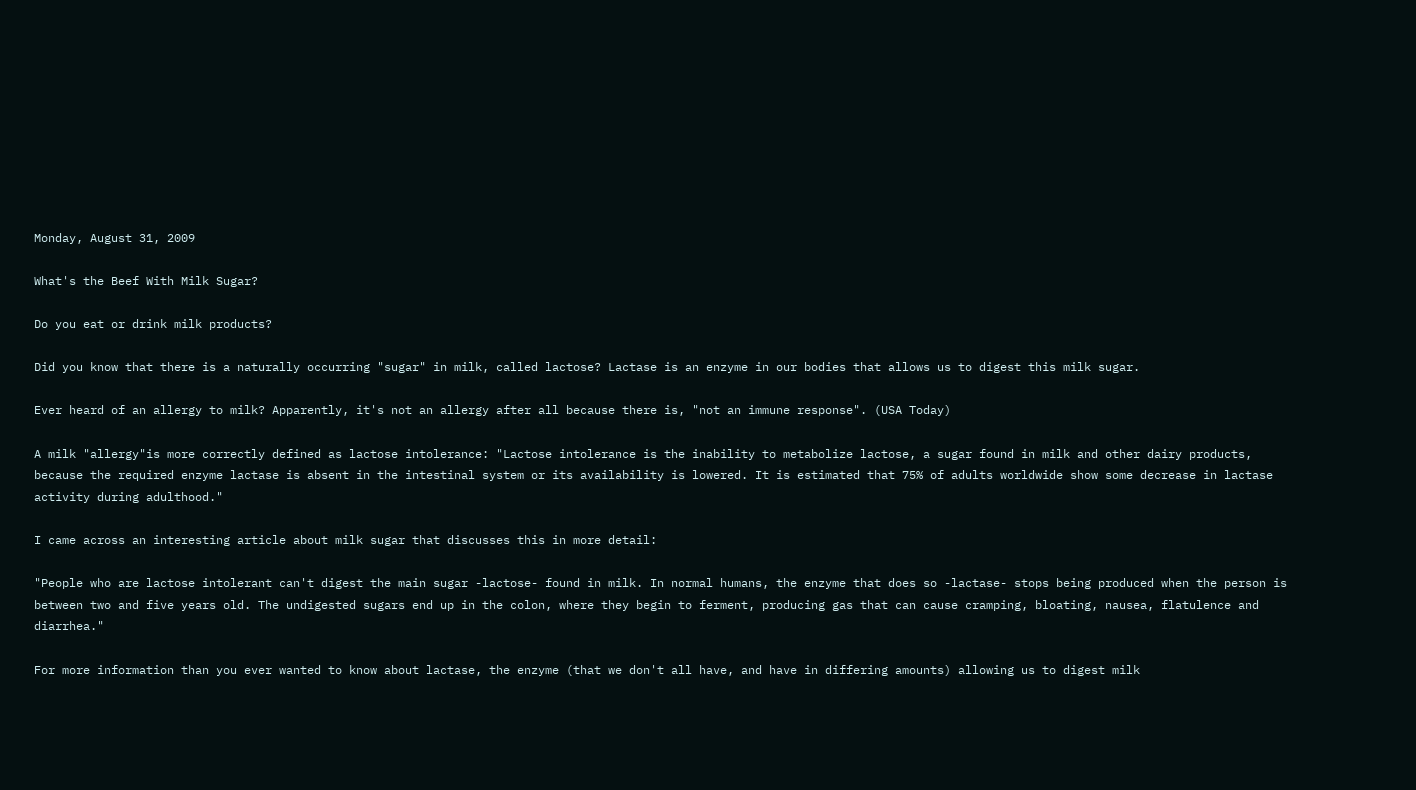Monday, August 31, 2009

What's the Beef With Milk Sugar?

Do you eat or drink milk products?

Did you know that there is a naturally occurring "sugar" in milk, called lactose? Lactase is an enzyme in our bodies that allows us to digest this milk sugar.

Ever heard of an allergy to milk? Apparently, it's not an allergy after all because there is, "not an immune response". (USA Today)

A milk "allergy"is more correctly defined as lactose intolerance: "Lactose intolerance is the inability to metabolize lactose, a sugar found in milk and other dairy products, because the required enzyme lactase is absent in the intestinal system or its availability is lowered. It is estimated that 75% of adults worldwide show some decrease in lactase activity during adulthood."

I came across an interesting article about milk sugar that discusses this in more detail:

"People who are lactose intolerant can't digest the main sugar -lactose- found in milk. In normal humans, the enzyme that does so -lactase- stops being produced when the person is between two and five years old. The undigested sugars end up in the colon, where they begin to ferment, producing gas that can cause cramping, bloating, nausea, flatulence and diarrhea."

For more information than you ever wanted to know about lactase, the enzyme (that we don't all have, and have in differing amounts) allowing us to digest milk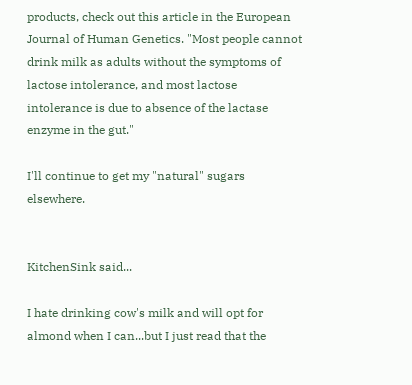products, check out this article in the European Journal of Human Genetics. "Most people cannot drink milk as adults without the symptoms of lactose intolerance, and most lactose intolerance is due to absence of the lactase enzyme in the gut."

I'll continue to get my "natural" sugars elsewhere.


KitchenSink said...

I hate drinking cow's milk and will opt for almond when I can...but I just read that the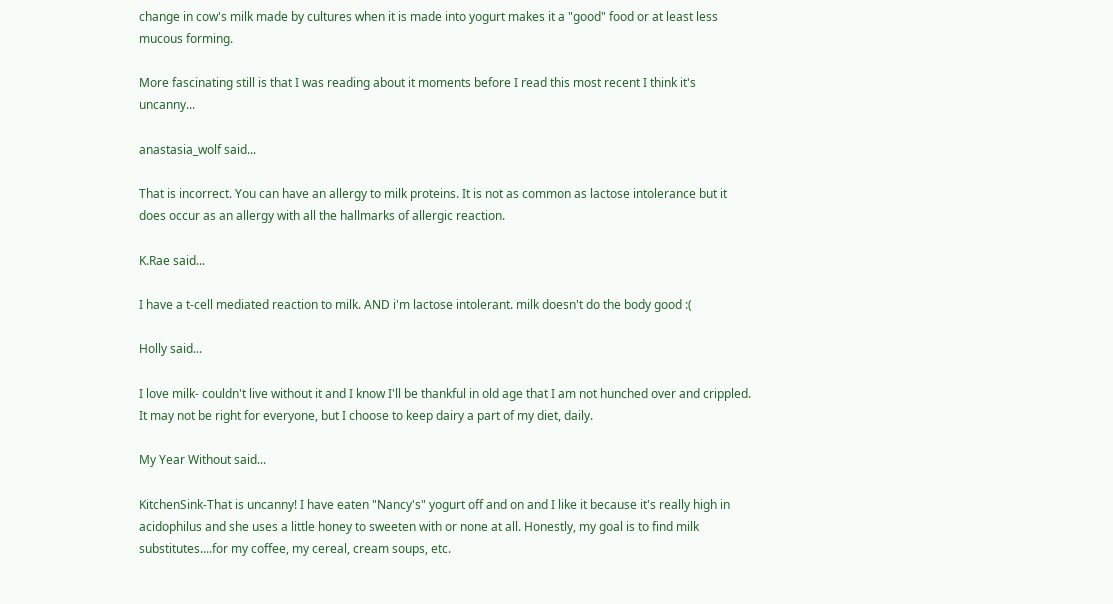change in cow's milk made by cultures when it is made into yogurt makes it a "good" food or at least less mucous forming.

More fascinating still is that I was reading about it moments before I read this most recent I think it's uncanny...

anastasia_wolf said...

That is incorrect. You can have an allergy to milk proteins. It is not as common as lactose intolerance but it does occur as an allergy with all the hallmarks of allergic reaction.

K.Rae said...

I have a t-cell mediated reaction to milk. AND i'm lactose intolerant. milk doesn't do the body good :(

Holly said...

I love milk- couldn't live without it and I know I'll be thankful in old age that I am not hunched over and crippled. It may not be right for everyone, but I choose to keep dairy a part of my diet, daily.

My Year Without said...

KitchenSink-That is uncanny! I have eaten "Nancy's" yogurt off and on and I like it because it's really high in acidophilus and she uses a little honey to sweeten with or none at all. Honestly, my goal is to find milk substitutes....for my coffee, my cereal, cream soups, etc.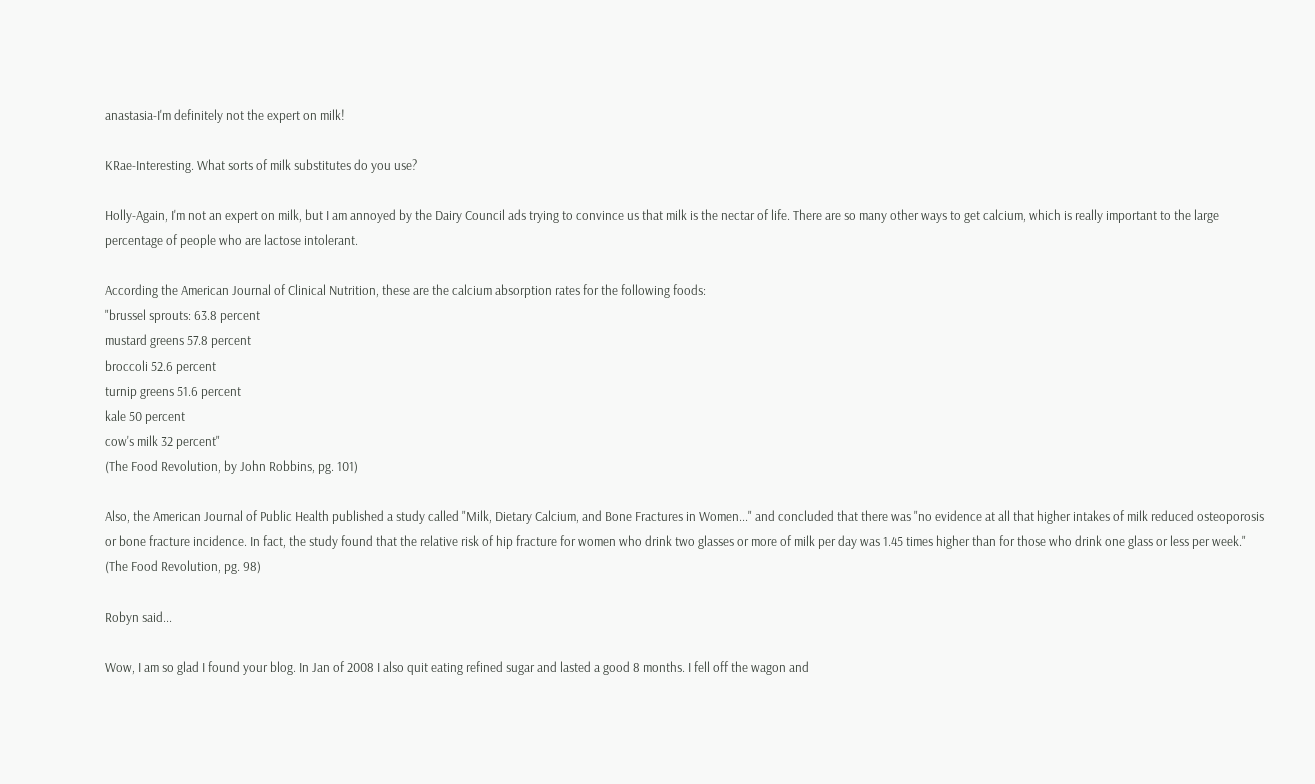anastasia-I'm definitely not the expert on milk!

KRae-Interesting. What sorts of milk substitutes do you use?

Holly-Again, I'm not an expert on milk, but I am annoyed by the Dairy Council ads trying to convince us that milk is the nectar of life. There are so many other ways to get calcium, which is really important to the large percentage of people who are lactose intolerant.

According the American Journal of Clinical Nutrition, these are the calcium absorption rates for the following foods:
"brussel sprouts: 63.8 percent
mustard greens 57.8 percent
broccoli 52.6 percent
turnip greens 51.6 percent
kale 50 percent
cow's milk 32 percent"
(The Food Revolution, by John Robbins, pg. 101)

Also, the American Journal of Public Health published a study called "Milk, Dietary Calcium, and Bone Fractures in Women..." and concluded that there was "no evidence at all that higher intakes of milk reduced osteoporosis or bone fracture incidence. In fact, the study found that the relative risk of hip fracture for women who drink two glasses or more of milk per day was 1.45 times higher than for those who drink one glass or less per week."
(The Food Revolution, pg. 98)

Robyn said...

Wow, I am so glad I found your blog. In Jan of 2008 I also quit eating refined sugar and lasted a good 8 months. I fell off the wagon and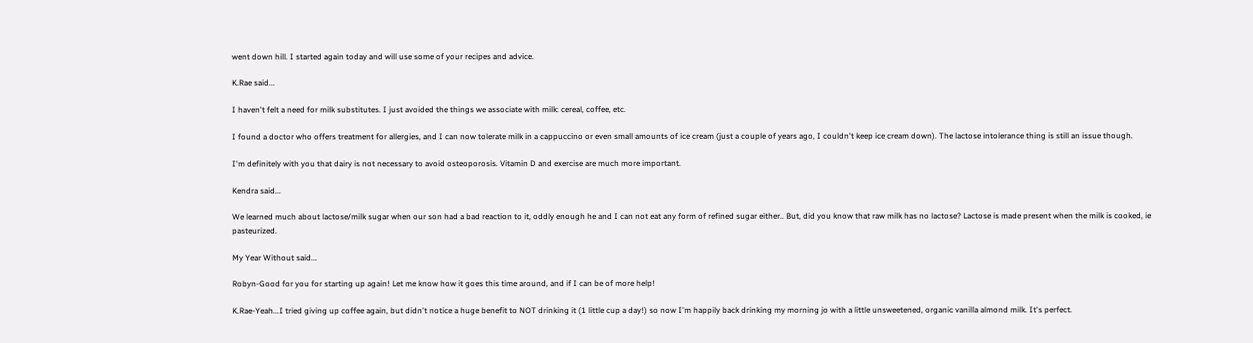went down hill. I started again today and will use some of your recipes and advice.

K.Rae said...

I haven't felt a need for milk substitutes. I just avoided the things we associate with milk: cereal, coffee, etc.

I found a doctor who offers treatment for allergies, and I can now tolerate milk in a cappuccino or even small amounts of ice cream (just a couple of years ago, I couldn't keep ice cream down). The lactose intolerance thing is still an issue though.

I'm definitely with you that dairy is not necessary to avoid osteoporosis. Vitamin D and exercise are much more important.

Kendra said...

We learned much about lactose/milk sugar when our son had a bad reaction to it, oddly enough he and I can not eat any form of refined sugar either.. But, did you know that raw milk has no lactose? Lactose is made present when the milk is cooked, ie pasteurized.

My Year Without said...

Robyn-Good for you for starting up again! Let me know how it goes this time around, and if I can be of more help!

K.Rae-Yeah...I tried giving up coffee again, but didn't notice a huge benefit to NOT drinking it (1 little cup a day!) so now I'm happily back drinking my morning jo with a little unsweetened, organic vanilla almond milk. It's perfect.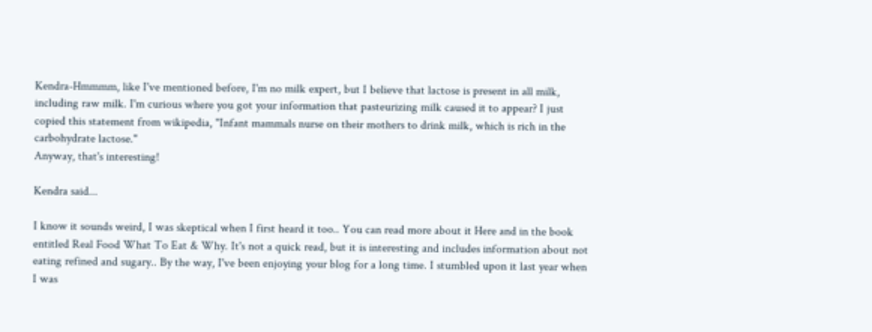Kendra-Hmmmm, like I've mentioned before, I'm no milk expert, but I believe that lactose is present in all milk, including raw milk. I'm curious where you got your information that pasteurizing milk caused it to appear? I just copied this statement from wikipedia, "Infant mammals nurse on their mothers to drink milk, which is rich in the carbohydrate lactose."
Anyway, that's interesting!

Kendra said...

I know it sounds weird, I was skeptical when I first heard it too.. You can read more about it Here and in the book entitled Real Food What To Eat & Why. It's not a quick read, but it is interesting and includes information about not eating refined and sugary.. By the way, I've been enjoying your blog for a long time. I stumbled upon it last year when I was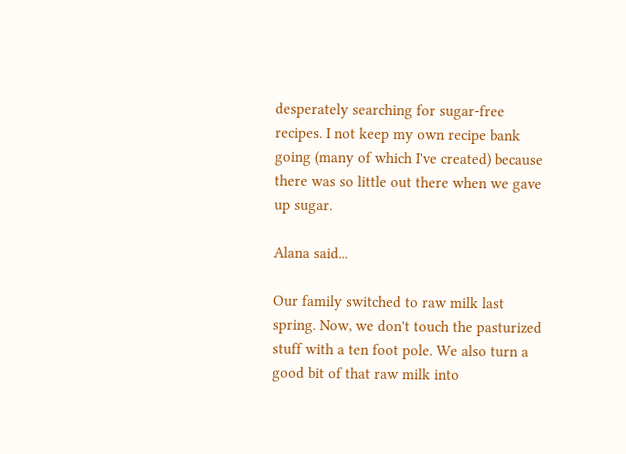desperately searching for sugar-free recipes. I not keep my own recipe bank going (many of which I've created) because there was so little out there when we gave up sugar.

Alana said...

Our family switched to raw milk last spring. Now, we don't touch the pasturized stuff with a ten foot pole. We also turn a good bit of that raw milk into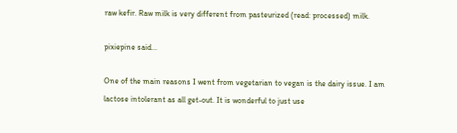raw kefir. Raw milk is very different from pasteurized (read: processed) milk.

pixiepine said...

One of the main reasons I went from vegetarian to vegan is the dairy issue. I am lactose intolerant as all get-out. It is wonderful to just use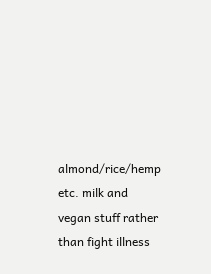almond/rice/hemp etc. milk and vegan stuff rather than fight illness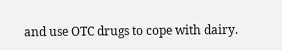and use OTC drugs to cope with dairy.